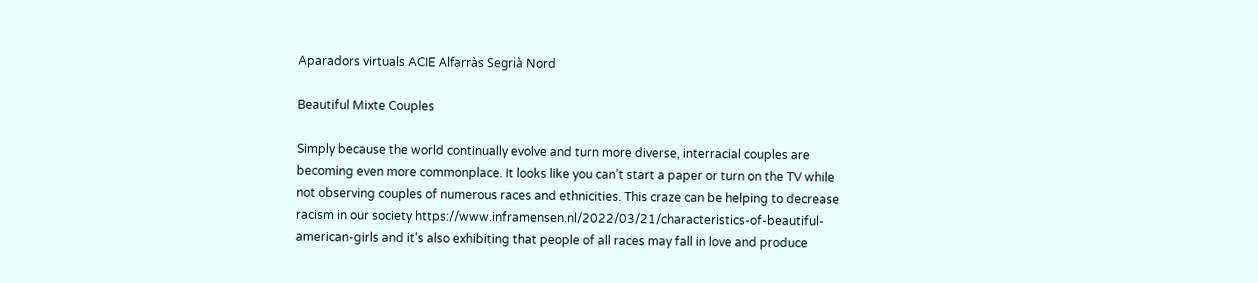Aparadors virtuals ACIE Alfarràs Segrià Nord

Beautiful Mixte Couples

Simply because the world continually evolve and turn more diverse, interracial couples are becoming even more commonplace. It looks like you can’t start a paper or turn on the TV while not observing couples of numerous races and ethnicities. This craze can be helping to decrease racism in our society https://www.inframensen.nl/2022/03/21/characteristics-of-beautiful-american-girls and it’s also exhibiting that people of all races may fall in love and produce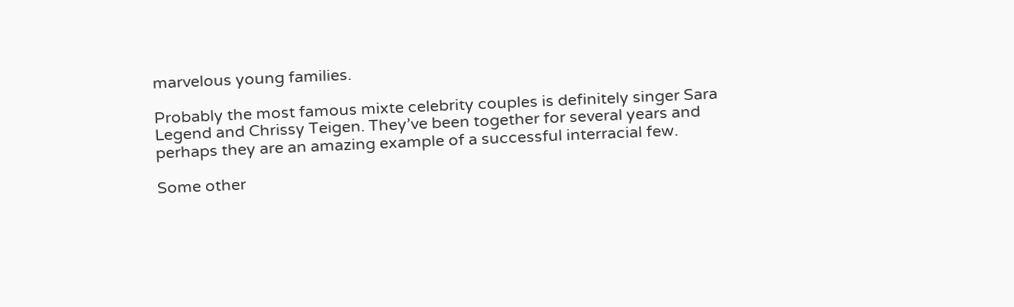marvelous young families.

Probably the most famous mixte celebrity couples is definitely singer Sara Legend and Chrissy Teigen. They’ve been together for several years and perhaps they are an amazing example of a successful interracial few.

Some other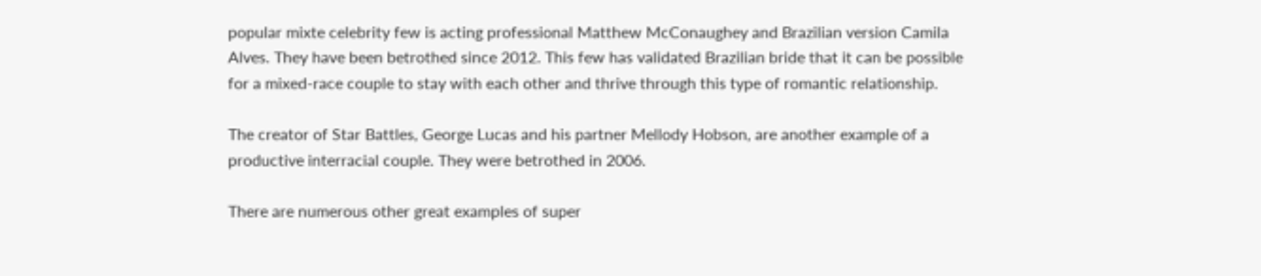popular mixte celebrity few is acting professional Matthew McConaughey and Brazilian version Camila Alves. They have been betrothed since 2012. This few has validated Brazilian bride that it can be possible for a mixed-race couple to stay with each other and thrive through this type of romantic relationship.

The creator of Star Battles, George Lucas and his partner Mellody Hobson, are another example of a productive interracial couple. They were betrothed in 2006.

There are numerous other great examples of super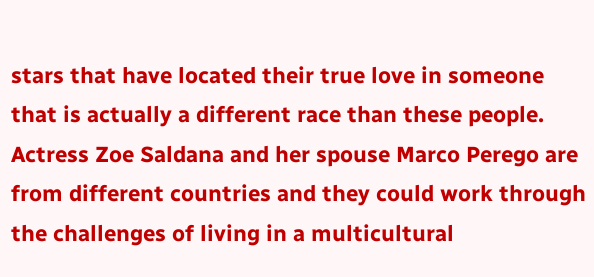stars that have located their true love in someone that is actually a different race than these people. Actress Zoe Saldana and her spouse Marco Perego are from different countries and they could work through the challenges of living in a multicultural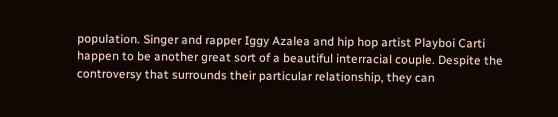population. Singer and rapper Iggy Azalea and hip hop artist Playboi Carti happen to be another great sort of a beautiful interracial couple. Despite the controversy that surrounds their particular relationship, they can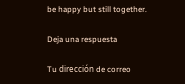be happy but still together.

Deja una respuesta

Tu dirección de correo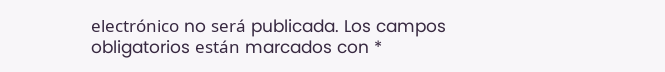electrónico no será publicada. Los campos obligatorios están marcados con *